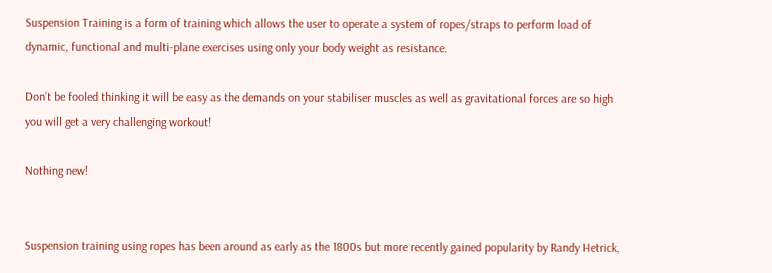Suspension Training is a form of training which allows the user to operate a system of ropes/straps to perform load of dynamic, functional and multi-plane exercises using only your body weight as resistance.

Don’t be fooled thinking it will be easy as the demands on your stabiliser muscles as well as gravitational forces are so high you will get a very challenging workout!

Nothing new!


Suspension training using ropes has been around as early as the 1800s but more recently gained popularity by Randy Hetrick,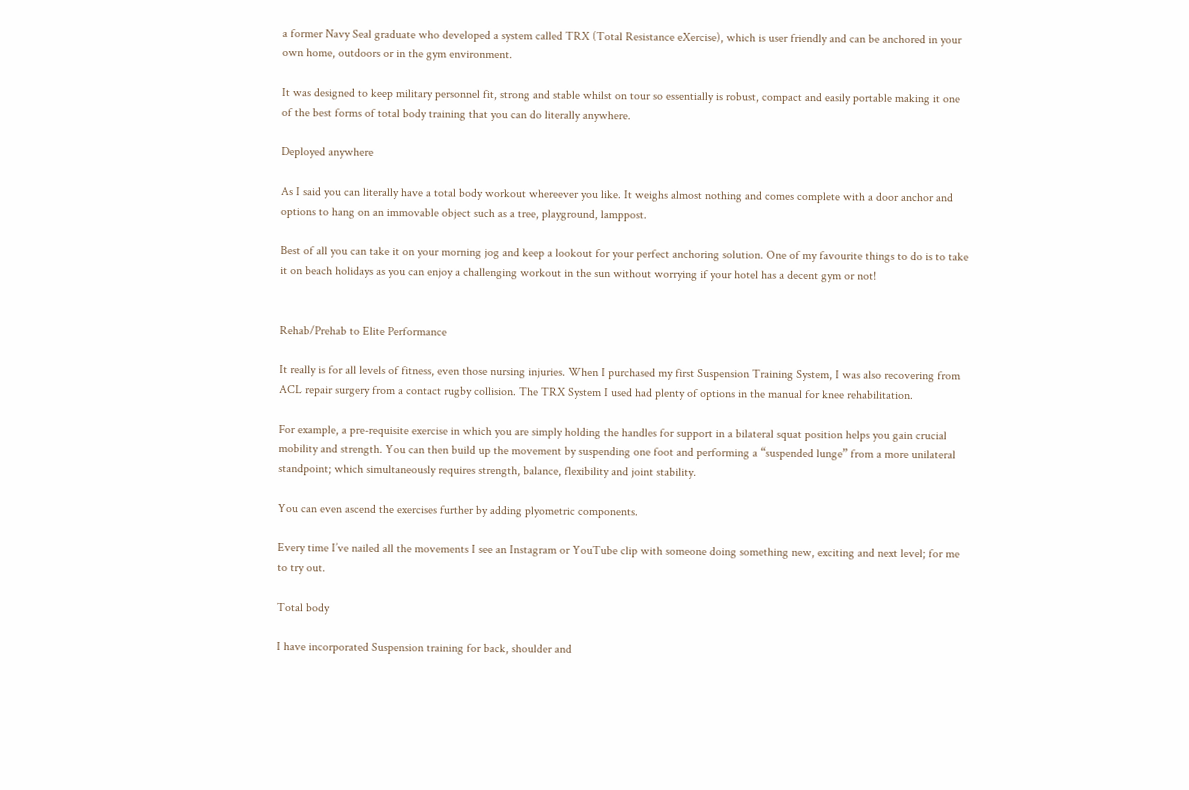a former Navy Seal graduate who developed a system called TRX (Total Resistance eXercise), which is user friendly and can be anchored in your own home, outdoors or in the gym environment.

It was designed to keep military personnel fit, strong and stable whilst on tour so essentially is robust, compact and easily portable making it one of the best forms of total body training that you can do literally anywhere.

Deployed anywhere

As I said you can literally have a total body workout whereever you like. It weighs almost nothing and comes complete with a door anchor and options to hang on an immovable object such as a tree, playground, lamppost.

Best of all you can take it on your morning jog and keep a lookout for your perfect anchoring solution. One of my favourite things to do is to take it on beach holidays as you can enjoy a challenging workout in the sun without worrying if your hotel has a decent gym or not!


Rehab/Prehab to Elite Performance

It really is for all levels of fitness, even those nursing injuries. When I purchased my first Suspension Training System, I was also recovering from ACL repair surgery from a contact rugby collision. The TRX System I used had plenty of options in the manual for knee rehabilitation.

For example, a pre-requisite exercise in which you are simply holding the handles for support in a bilateral squat position helps you gain crucial mobility and strength. You can then build up the movement by suspending one foot and performing a “suspended lunge” from a more unilateral standpoint; which simultaneously requires strength, balance, flexibility and joint stability.

You can even ascend the exercises further by adding plyometric components.

Every time I’ve nailed all the movements I see an Instagram or YouTube clip with someone doing something new, exciting and next level; for me to try out.

Total body

I have incorporated Suspension training for back, shoulder and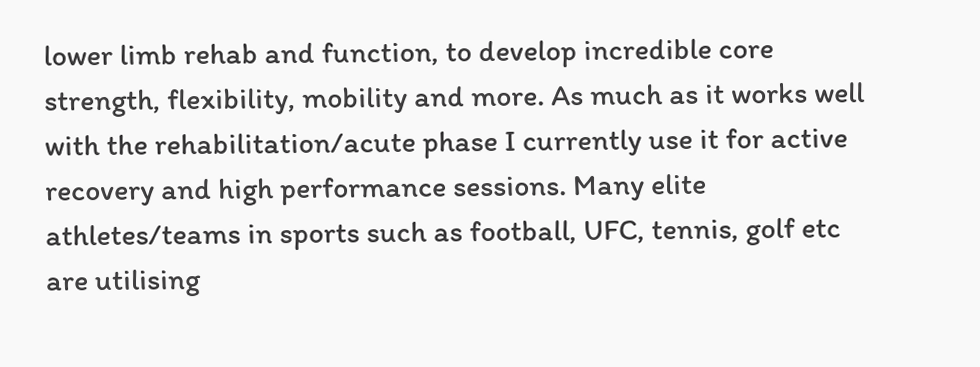lower limb rehab and function, to develop incredible core strength, flexibility, mobility and more. As much as it works well with the rehabilitation/acute phase I currently use it for active recovery and high performance sessions. Many elite athletes/teams in sports such as football, UFC, tennis, golf etc are utilising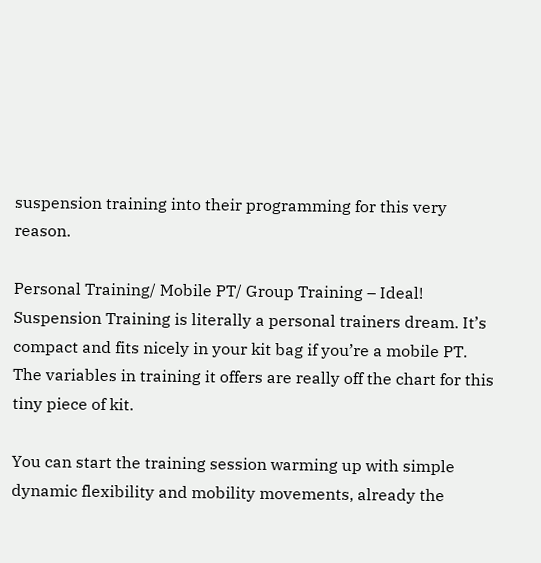suspension training into their programming for this very reason.

Personal Training/ Mobile PT/ Group Training – Ideal!
Suspension Training is literally a personal trainers dream. It’s compact and fits nicely in your kit bag if you’re a mobile PT. The variables in training it offers are really off the chart for this tiny piece of kit.

You can start the training session warming up with simple dynamic flexibility and mobility movements, already the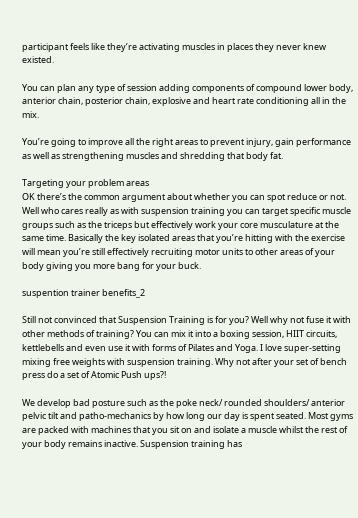participant feels like they’re activating muscles in places they never knew existed.

You can plan any type of session adding components of compound lower body, anterior chain, posterior chain, explosive and heart rate conditioning all in the mix.

You’re going to improve all the right areas to prevent injury, gain performance as well as strengthening muscles and shredding that body fat.

Targeting your problem areas
OK there’s the common argument about whether you can spot reduce or not. Well who cares really as with suspension training you can target specific muscle groups such as the triceps but effectively work your core musculature at the same time. Basically the key isolated areas that you’re hitting with the exercise will mean you’re still effectively recruiting motor units to other areas of your body giving you more bang for your buck.

suspention trainer benefits_2

Still not convinced that Suspension Training is for you? Well why not fuse it with other methods of training? You can mix it into a boxing session, HIIT circuits, kettlebells and even use it with forms of Pilates and Yoga. I love super-setting mixing free weights with suspension training. Why not after your set of bench press do a set of Atomic Push ups?!

We develop bad posture such as the poke neck/ rounded shoulders/ anterior pelvic tilt and patho-mechanics by how long our day is spent seated. Most gyms are packed with machines that you sit on and isolate a muscle whilst the rest of your body remains inactive. Suspension training has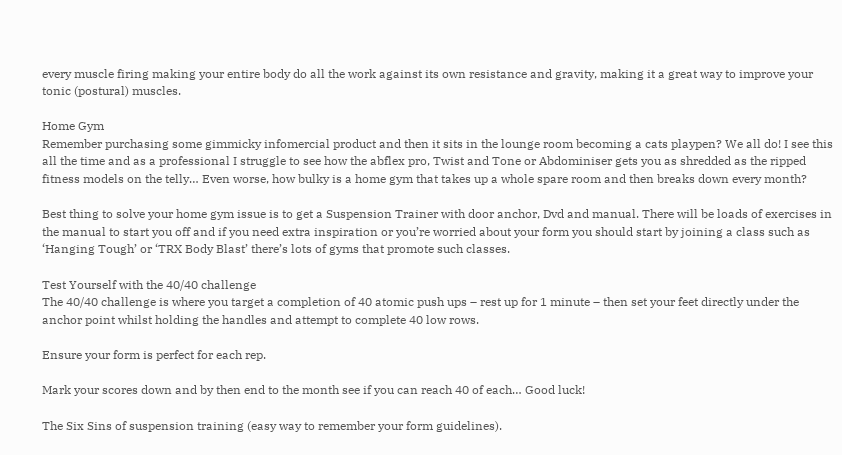every muscle firing making your entire body do all the work against its own resistance and gravity, making it a great way to improve your tonic (postural) muscles.

Home Gym
Remember purchasing some gimmicky infomercial product and then it sits in the lounge room becoming a cats playpen? We all do! I see this all the time and as a professional I struggle to see how the abflex pro, Twist and Tone or Abdominiser gets you as shredded as the ripped fitness models on the telly… Even worse, how bulky is a home gym that takes up a whole spare room and then breaks down every month?

Best thing to solve your home gym issue is to get a Suspension Trainer with door anchor, Dvd and manual. There will be loads of exercises in the manual to start you off and if you need extra inspiration or you’re worried about your form you should start by joining a class such as ‘Hanging Tough’ or ‘TRX Body Blast’ there’s lots of gyms that promote such classes.

Test Yourself with the 40/40 challenge
The 40/40 challenge is where you target a completion of 40 atomic push ups – rest up for 1 minute – then set your feet directly under the anchor point whilst holding the handles and attempt to complete 40 low rows.

Ensure your form is perfect for each rep.

Mark your scores down and by then end to the month see if you can reach 40 of each… Good luck!

The Six Sins of suspension training (easy way to remember your form guidelines).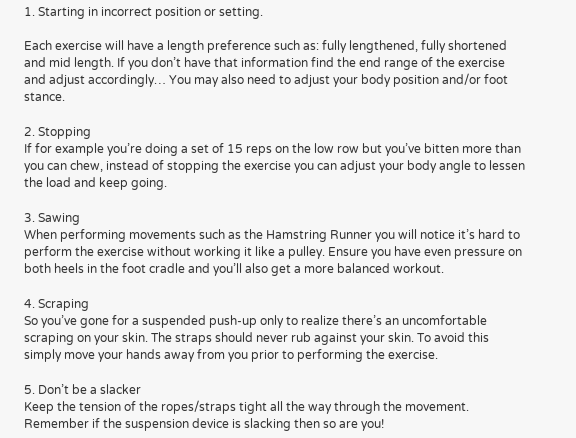1. Starting in incorrect position or setting.

Each exercise will have a length preference such as: fully lengthened, fully shortened and mid length. If you don’t have that information find the end range of the exercise and adjust accordingly… You may also need to adjust your body position and/or foot stance.

2. Stopping
If for example you’re doing a set of 15 reps on the low row but you’ve bitten more than you can chew, instead of stopping the exercise you can adjust your body angle to lessen the load and keep going.

3. Sawing
When performing movements such as the Hamstring Runner you will notice it’s hard to perform the exercise without working it like a pulley. Ensure you have even pressure on both heels in the foot cradle and you’ll also get a more balanced workout.

4. Scraping
So you’ve gone for a suspended push-up only to realize there’s an uncomfortable scraping on your skin. The straps should never rub against your skin. To avoid this simply move your hands away from you prior to performing the exercise.

5. Don’t be a slacker
Keep the tension of the ropes/straps tight all the way through the movement. Remember if the suspension device is slacking then so are you!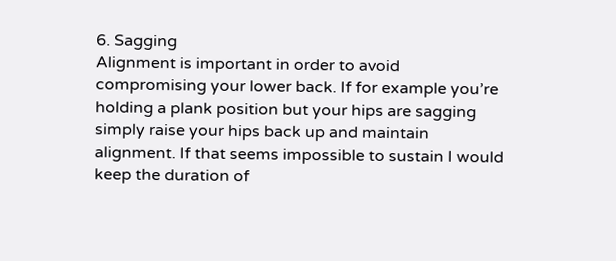6. Sagging
Alignment is important in order to avoid compromising your lower back. If for example you’re holding a plank position but your hips are sagging simply raise your hips back up and maintain alignment. If that seems impossible to sustain I would keep the duration of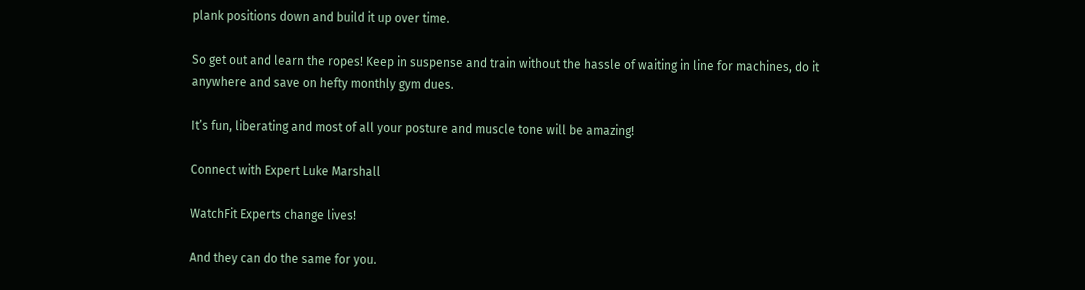plank positions down and build it up over time.

So get out and learn the ropes! Keep in suspense and train without the hassle of waiting in line for machines, do it anywhere and save on hefty monthly gym dues.

It’s fun, liberating and most of all your posture and muscle tone will be amazing!

Connect with Expert Luke Marshall

WatchFit Experts change lives!

And they can do the same for you.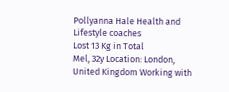Pollyanna Hale Health and Lifestyle coaches
Lost 13 Kg in Total
Mel, 32y Location: London, United Kingdom Working with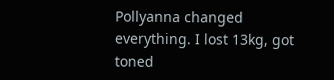Pollyanna changed everything. I lost 13kg, got toned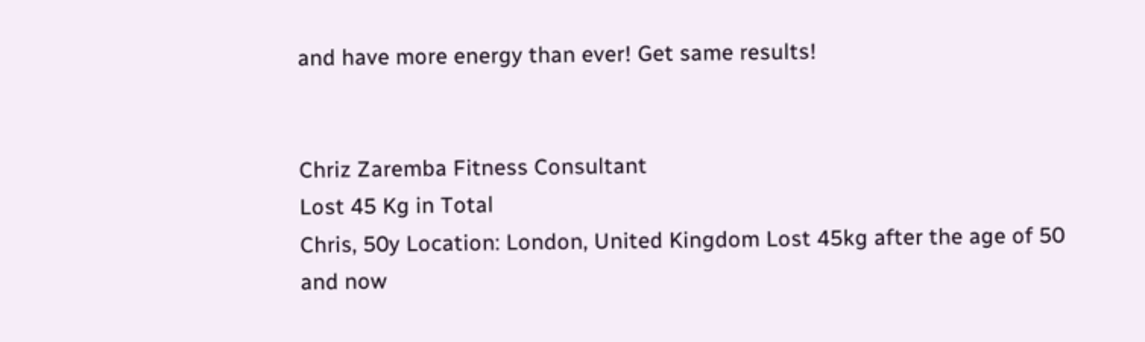and have more energy than ever! Get same results!


Chriz Zaremba Fitness Consultant
Lost 45 Kg in Total
Chris, 50y Location: London, United Kingdom Lost 45kg after the age of 50 and now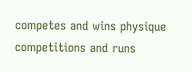competes and wins physique competitions and runs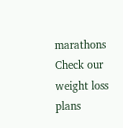marathons Check our weight loss plans